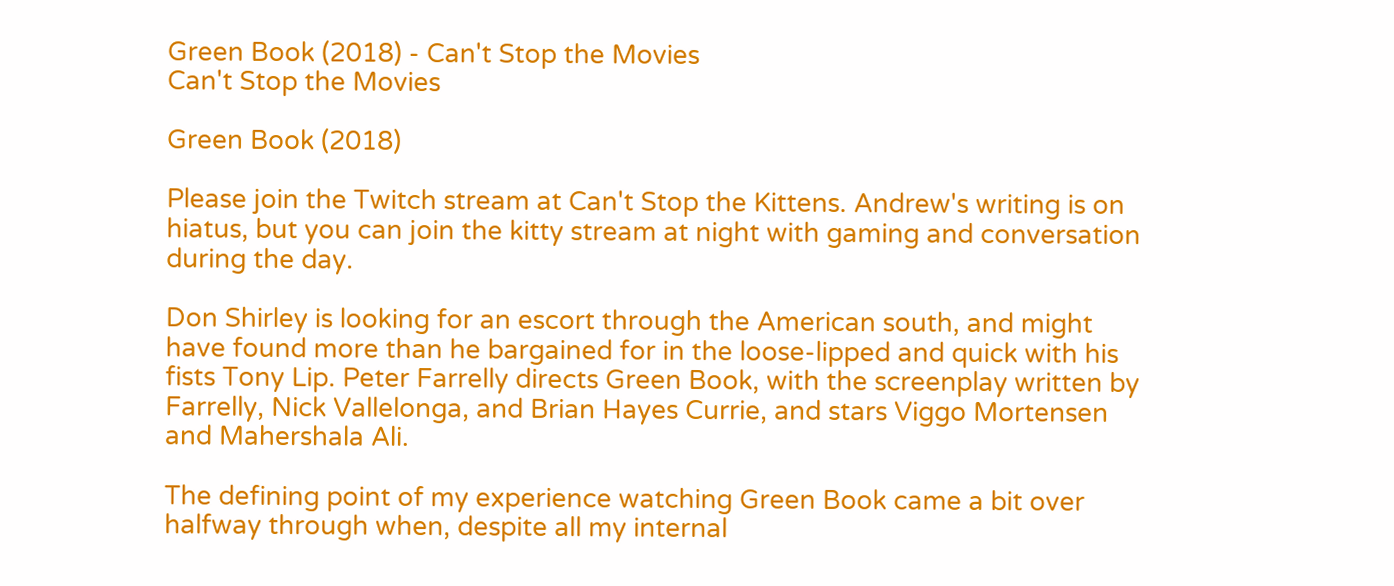Green Book (2018) - Can't Stop the Movies
Can't Stop the Movies

Green Book (2018)

Please join the Twitch stream at Can't Stop the Kittens. Andrew's writing is on hiatus, but you can join the kitty stream at night with gaming and conversation during the day.

Don Shirley is looking for an escort through the American south, and might have found more than he bargained for in the loose-lipped and quick with his fists Tony Lip. Peter Farrelly directs Green Book, with the screenplay written by Farrelly, Nick Vallelonga, and Brian Hayes Currie, and stars Viggo Mortensen and Mahershala Ali.

The defining point of my experience watching Green Book came a bit over halfway through when, despite all my internal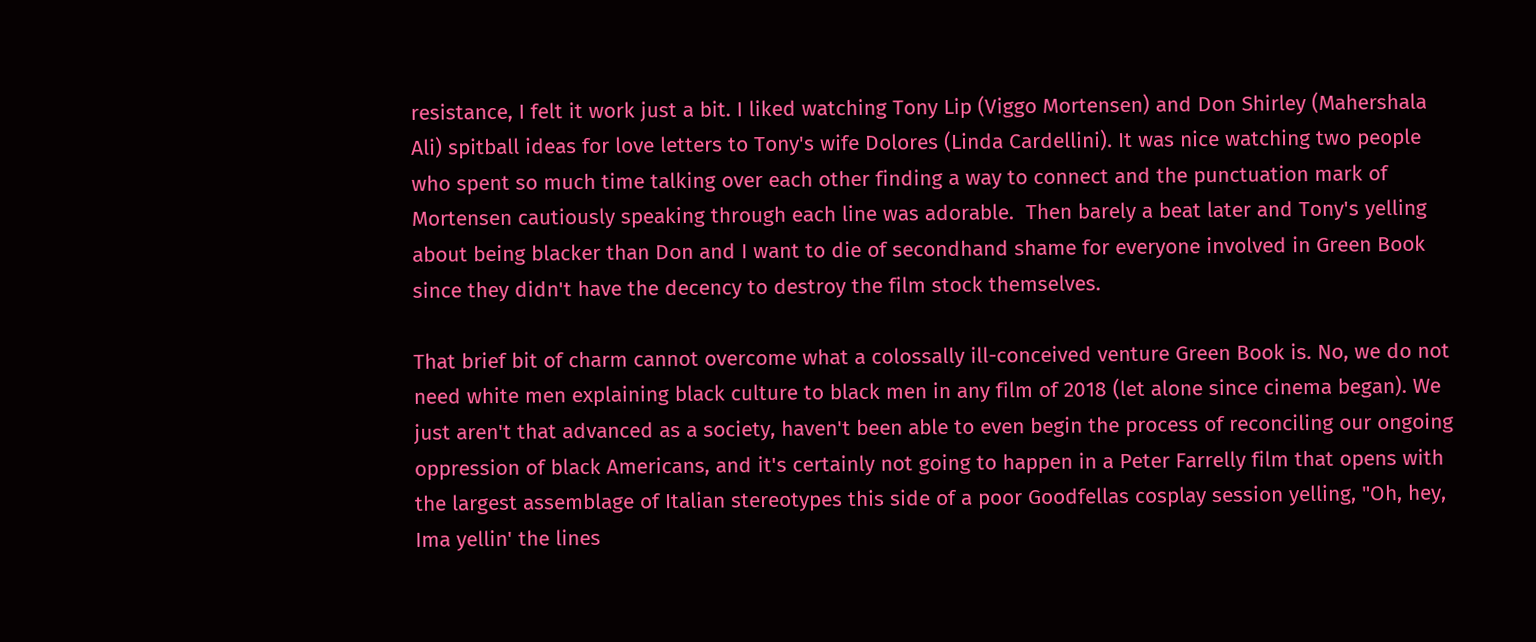resistance, I felt it work just a bit. I liked watching Tony Lip (Viggo Mortensen) and Don Shirley (Mahershala Ali) spitball ideas for love letters to Tony's wife Dolores (Linda Cardellini). It was nice watching two people who spent so much time talking over each other finding a way to connect and the punctuation mark of Mortensen cautiously speaking through each line was adorable.  Then barely a beat later and Tony's yelling about being blacker than Don and I want to die of secondhand shame for everyone involved in Green Book since they didn't have the decency to destroy the film stock themselves.

That brief bit of charm cannot overcome what a colossally ill-conceived venture Green Book is. No, we do not need white men explaining black culture to black men in any film of 2018 (let alone since cinema began). We just aren't that advanced as a society, haven't been able to even begin the process of reconciling our ongoing oppression of black Americans, and it's certainly not going to happen in a Peter Farrelly film that opens with the largest assemblage of Italian stereotypes this side of a poor Goodfellas cosplay session yelling, "Oh, hey, Ima yellin' the lines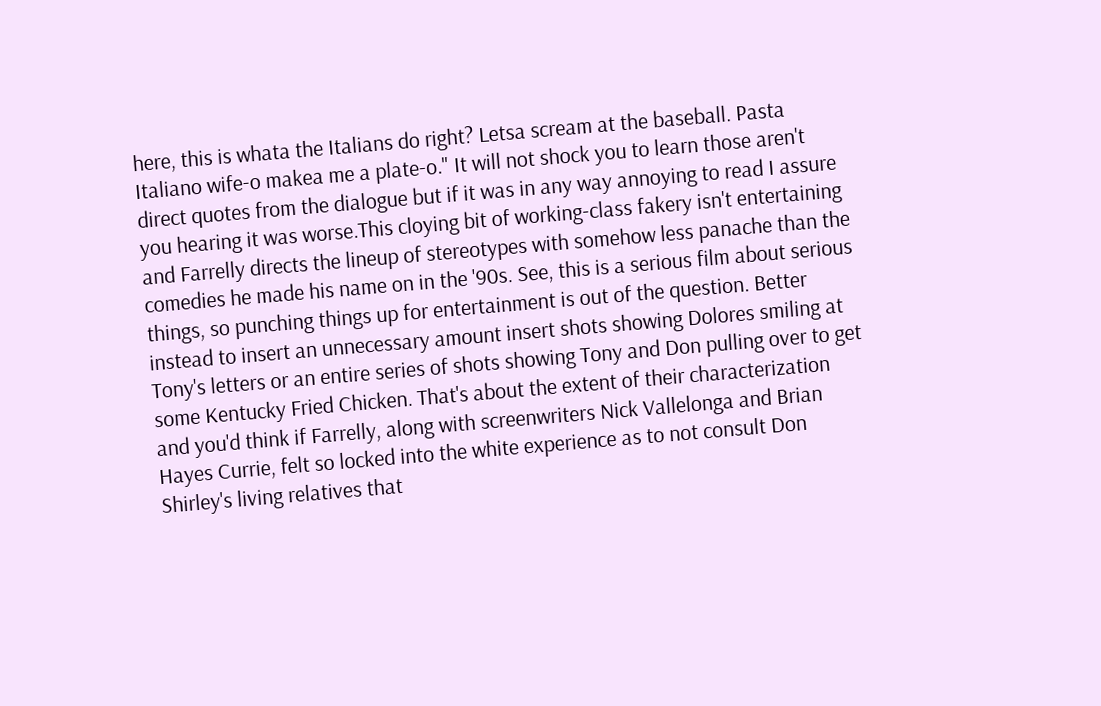here, this is whata the Italians do right? Letsa scream at the baseball. Pasta Italiano wife-o makea me a plate-o." It will not shock you to learn those aren't direct quotes from the dialogue but if it was in any way annoying to read I assure you hearing it was worse.This cloying bit of working-class fakery isn't entertaining and Farrelly directs the lineup of stereotypes with somehow less panache than the comedies he made his name on in the '90s. See, this is a serious film about serious things, so punching things up for entertainment is out of the question. Better instead to insert an unnecessary amount insert shots showing Dolores smiling at Tony's letters or an entire series of shots showing Tony and Don pulling over to get some Kentucky Fried Chicken. That's about the extent of their characterization and you'd think if Farrelly, along with screenwriters Nick Vallelonga and Brian Hayes Currie, felt so locked into the white experience as to not consult Don Shirley's living relatives that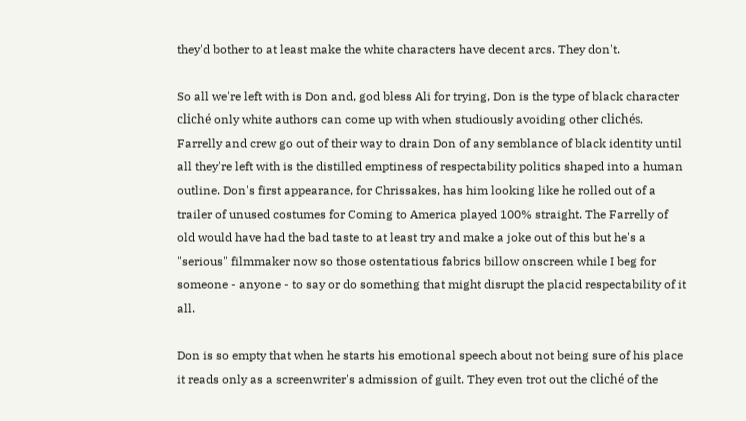they'd bother to at least make the white characters have decent arcs. They don't.

So all we're left with is Don and, god bless Ali for trying, Don is the type of black character cliché only white authors can come up with when studiously avoiding other clichés. Farrelly and crew go out of their way to drain Don of any semblance of black identity until all they're left with is the distilled emptiness of respectability politics shaped into a human outline. Don's first appearance, for Chrissakes, has him looking like he rolled out of a trailer of unused costumes for Coming to America played 100% straight. The Farrelly of old would have had the bad taste to at least try and make a joke out of this but he's a "serious" filmmaker now so those ostentatious fabrics billow onscreen while I beg for someone - anyone - to say or do something that might disrupt the placid respectability of it all.

Don is so empty that when he starts his emotional speech about not being sure of his place it reads only as a screenwriter's admission of guilt. They even trot out the cliché of the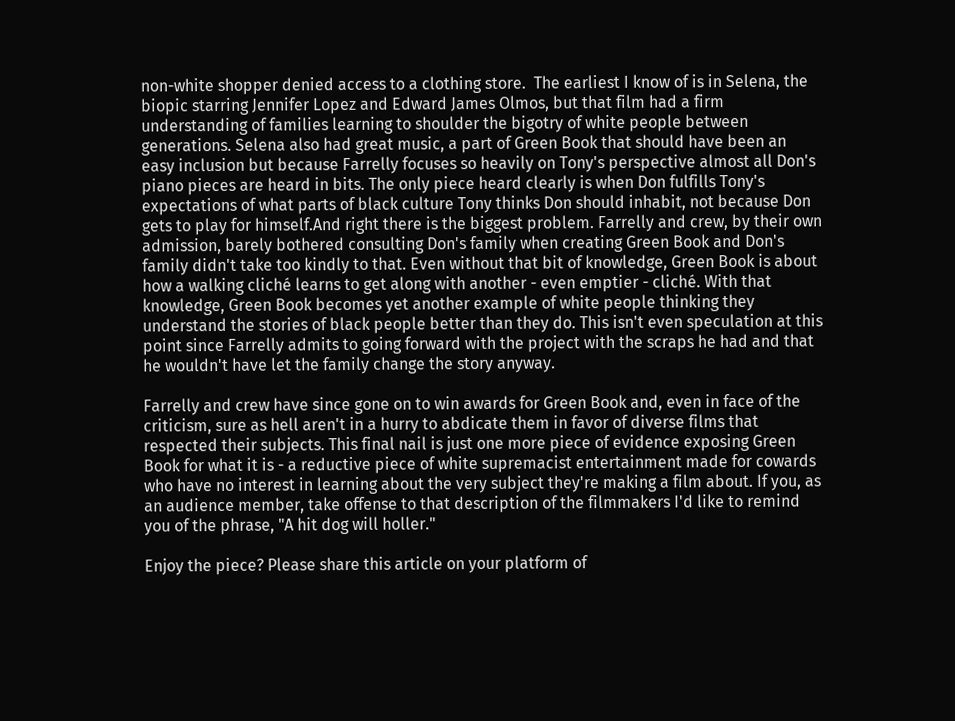non-white shopper denied access to a clothing store.  The earliest I know of is in Selena, the biopic starring Jennifer Lopez and Edward James Olmos, but that film had a firm understanding of families learning to shoulder the bigotry of white people between generations. Selena also had great music, a part of Green Book that should have been an easy inclusion but because Farrelly focuses so heavily on Tony's perspective almost all Don's piano pieces are heard in bits. The only piece heard clearly is when Don fulfills Tony's expectations of what parts of black culture Tony thinks Don should inhabit, not because Don gets to play for himself.And right there is the biggest problem. Farrelly and crew, by their own admission, barely bothered consulting Don's family when creating Green Book and Don's family didn't take too kindly to that. Even without that bit of knowledge, Green Book is about how a walking cliché learns to get along with another - even emptier - cliché. With that knowledge, Green Book becomes yet another example of white people thinking they understand the stories of black people better than they do. This isn't even speculation at this point since Farrelly admits to going forward with the project with the scraps he had and that he wouldn't have let the family change the story anyway.

Farrelly and crew have since gone on to win awards for Green Book and, even in face of the criticism, sure as hell aren't in a hurry to abdicate them in favor of diverse films that respected their subjects. This final nail is just one more piece of evidence exposing Green Book for what it is - a reductive piece of white supremacist entertainment made for cowards who have no interest in learning about the very subject they're making a film about. If you, as an audience member, take offense to that description of the filmmakers I'd like to remind you of the phrase, "A hit dog will holler."

Enjoy the piece? Please share this article on your platform of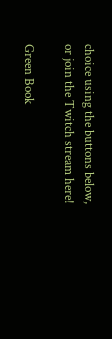choice using the buttons below, or join the Twitch stream here!

Green Book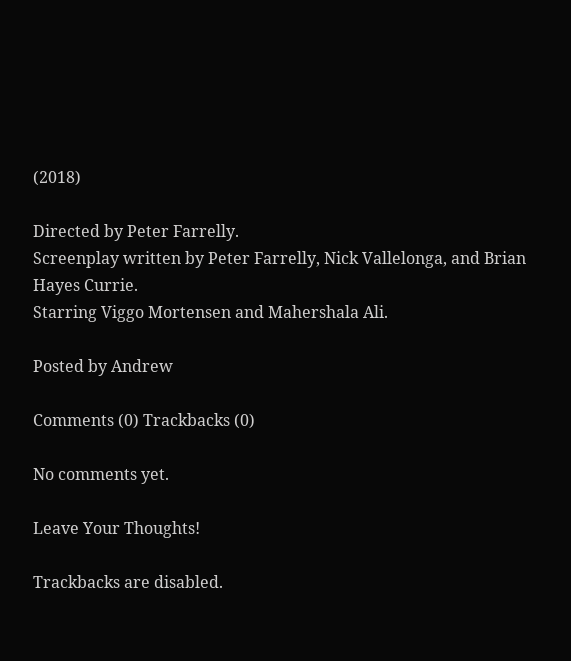(2018)

Directed by Peter Farrelly.
Screenplay written by Peter Farrelly, Nick Vallelonga, and Brian Hayes Currie.
Starring Viggo Mortensen and Mahershala Ali.

Posted by Andrew

Comments (0) Trackbacks (0)

No comments yet.

Leave Your Thoughts!

Trackbacks are disabled.